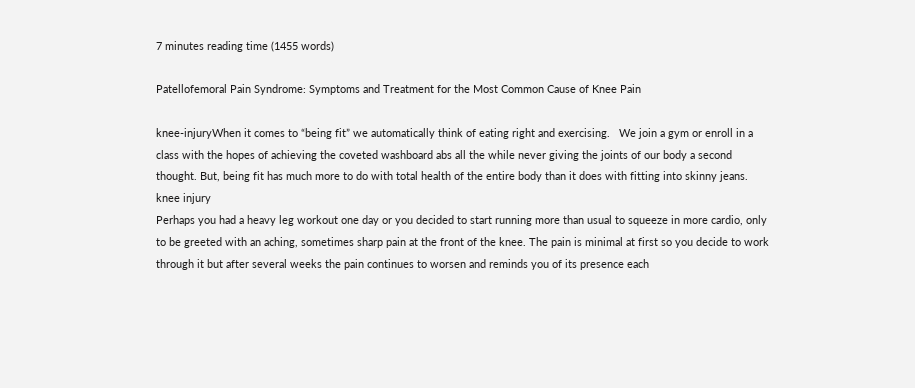7 minutes reading time (1455 words)

Patellofemoral Pain Syndrome: Symptoms and Treatment for the Most Common Cause of Knee Pain

knee-injuryWhen it comes to “being fit” we automatically think of eating right and exercising.   We join a gym or enroll in a class with the hopes of achieving the coveted washboard abs all the while never giving the joints of our body a second thought. But, being fit has much more to do with total health of the entire body than it does with fitting into skinny jeans.
knee injury
Perhaps you had a heavy leg workout one day or you decided to start running more than usual to squeeze in more cardio, only to be greeted with an aching, sometimes sharp pain at the front of the knee. The pain is minimal at first so you decide to work through it but after several weeks the pain continues to worsen and reminds you of its presence each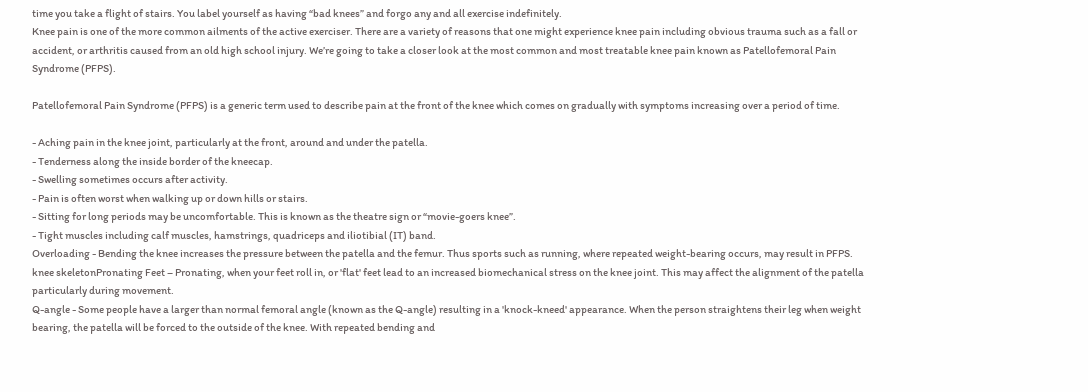time you take a flight of stairs. You label yourself as having “bad knees” and forgo any and all exercise indefinitely.
Knee pain is one of the more common ailments of the active exerciser. There are a variety of reasons that one might experience knee pain including obvious trauma such as a fall or accident, or arthritis caused from an old high school injury. We’re going to take a closer look at the most common and most treatable knee pain known as Patellofemoral Pain Syndrome (PFPS).

Patellofemoral Pain Syndrome (PFPS) is a generic term used to describe pain at the front of the knee which comes on gradually with symptoms increasing over a period of time.

- Aching pain in the knee joint, particularly at the front, around and under the patella.
- Tenderness along the inside border of the kneecap.
- Swelling sometimes occurs after activity.
- Pain is often worst when walking up or down hills or stairs.
- Sitting for long periods may be uncomfortable. This is known as the theatre sign or “movie-goers knee”.
- Tight muscles including calf muscles, hamstrings, quadriceps and iliotibial (IT) band.
Overloading - Bending the knee increases the pressure between the patella and the femur. Thus sports such as running, where repeated weight-bearing occurs, may result in PFPS.
knee skeletonPronating Feet – Pronating, when your feet roll in, or 'flat' feet lead to an increased biomechanical stress on the knee joint. This may affect the alignment of the patella particularly during movement.
Q-angle - Some people have a larger than normal femoral angle (known as the Q-angle) resulting in a 'knock-kneed' appearance. When the person straightens their leg when weight bearing, the patella will be forced to the outside of the knee. With repeated bending and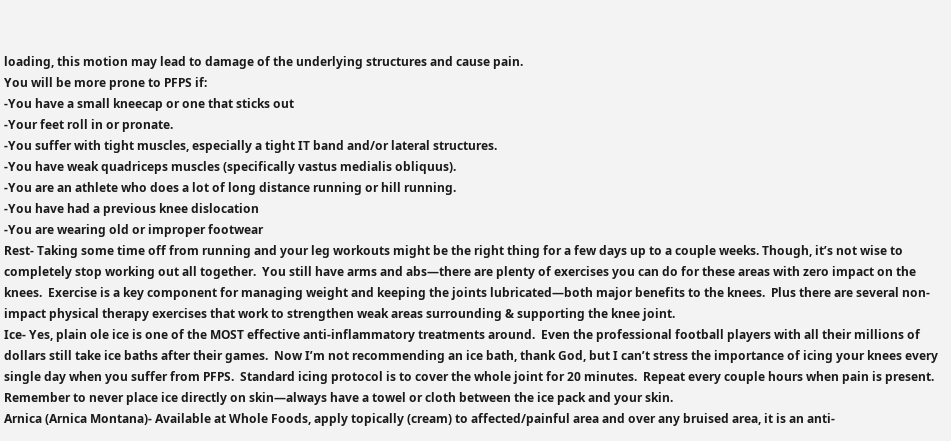loading, this motion may lead to damage of the underlying structures and cause pain.
You will be more prone to PFPS if:
-You have a small kneecap or one that sticks out
-Your feet roll in or pronate.
-You suffer with tight muscles, especially a tight IT band and/or lateral structures.
-You have weak quadriceps muscles (specifically vastus medialis obliquus).
-You are an athlete who does a lot of long distance running or hill running.
-You have had a previous knee dislocation
-You are wearing old or improper footwear
Rest- Taking some time off from running and your leg workouts might be the right thing for a few days up to a couple weeks. Though, it’s not wise to completely stop working out all together.  You still have arms and abs—there are plenty of exercises you can do for these areas with zero impact on the knees.  Exercise is a key component for managing weight and keeping the joints lubricated—both major benefits to the knees.  Plus there are several non-impact physical therapy exercises that work to strengthen weak areas surrounding & supporting the knee joint.
Ice- Yes, plain ole ice is one of the MOST effective anti-inflammatory treatments around.  Even the professional football players with all their millions of dollars still take ice baths after their games.  Now I’m not recommending an ice bath, thank God, but I can’t stress the importance of icing your knees every single day when you suffer from PFPS.  Standard icing protocol is to cover the whole joint for 20 minutes.  Repeat every couple hours when pain is present.  Remember to never place ice directly on skin—always have a towel or cloth between the ice pack and your skin.
Arnica (Arnica Montana)- Available at Whole Foods, apply topically (cream) to affected/painful area and over any bruised area, it is an anti-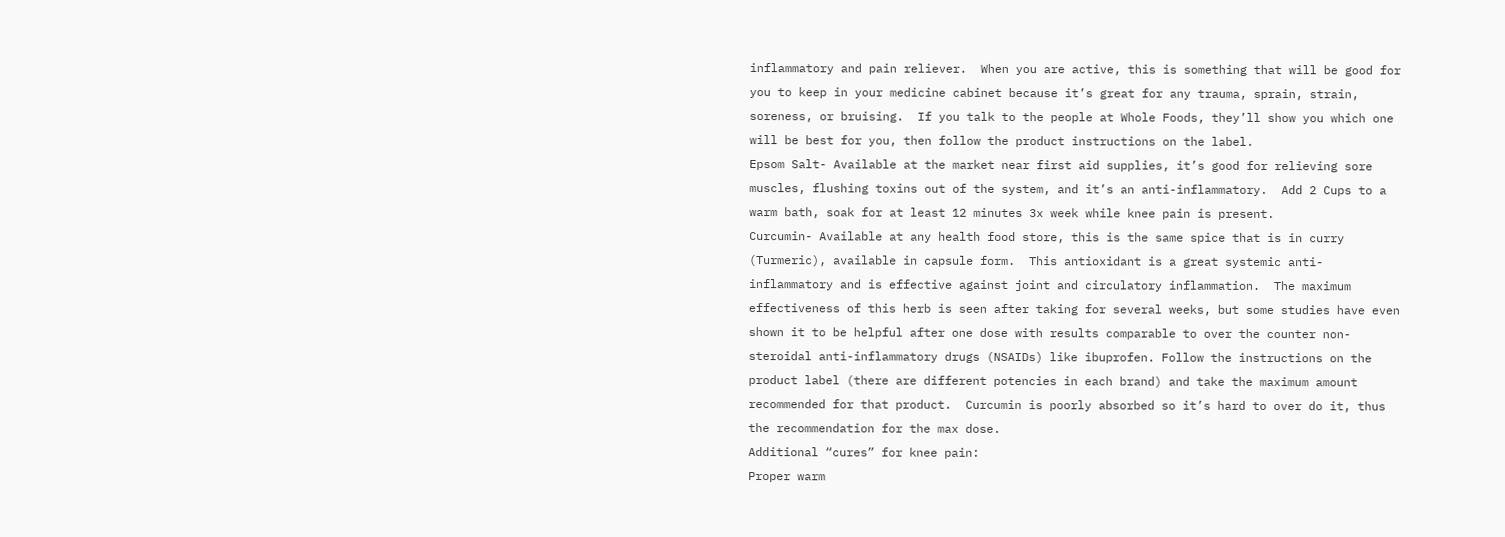inflammatory and pain reliever.  When you are active, this is something that will be good for you to keep in your medicine cabinet because it’s great for any trauma, sprain, strain, soreness, or bruising.  If you talk to the people at Whole Foods, they’ll show you which one will be best for you, then follow the product instructions on the label.
Epsom Salt- Available at the market near first aid supplies, it’s good for relieving sore muscles, flushing toxins out of the system, and it’s an anti-inflammatory.  Add 2 Cups to a warm bath, soak for at least 12 minutes 3x week while knee pain is present.
Curcumin- Available at any health food store, this is the same spice that is in curry (Turmeric), available in capsule form.  This antioxidant is a great systemic anti-inflammatory and is effective against joint and circulatory inflammation.  The maximum effectiveness of this herb is seen after taking for several weeks, but some studies have even shown it to be helpful after one dose with results comparable to over the counter non-steroidal anti-inflammatory drugs (NSAIDs) like ibuprofen. Follow the instructions on the product label (there are different potencies in each brand) and take the maximum amount recommended for that product.  Curcumin is poorly absorbed so it’s hard to over do it, thus the recommendation for the max dose.
Additional “cures” for knee pain:
Proper warm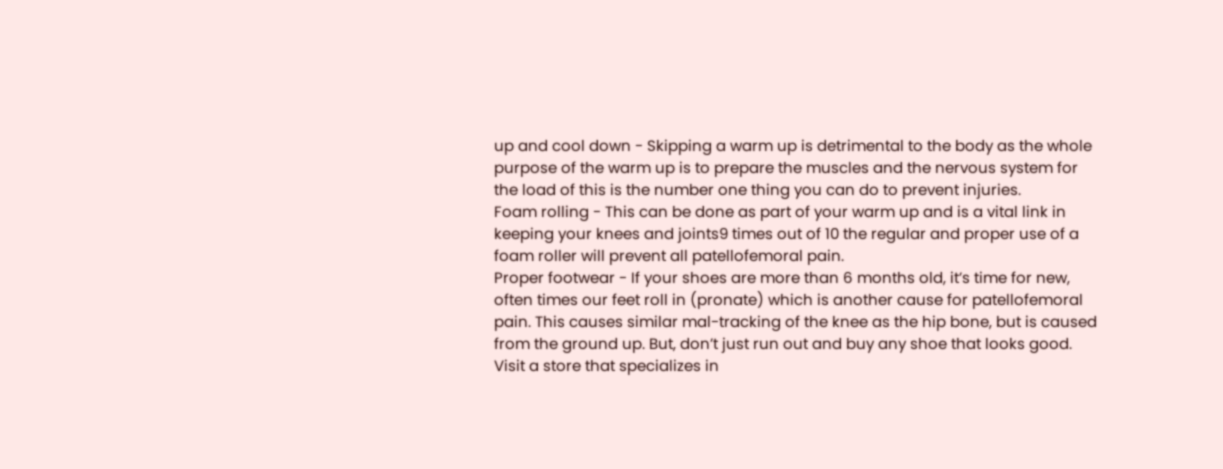up and cool down - Skipping a warm up is detrimental to the body as the whole purpose of the warm up is to prepare the muscles and the nervous system for the load of this is the number one thing you can do to prevent injuries.
Foam rolling - This can be done as part of your warm up and is a vital link in keeping your knees and joints9 times out of 10 the regular and proper use of a foam roller will prevent all patellofemoral pain.
Proper footwear - If your shoes are more than 6 months old, it’s time for new, often times our feet roll in (pronate) which is another cause for patellofemoral pain. This causes similar mal-tracking of the knee as the hip bone, but is caused from the ground up. But, don’t just run out and buy any shoe that looks good. Visit a store that specializes in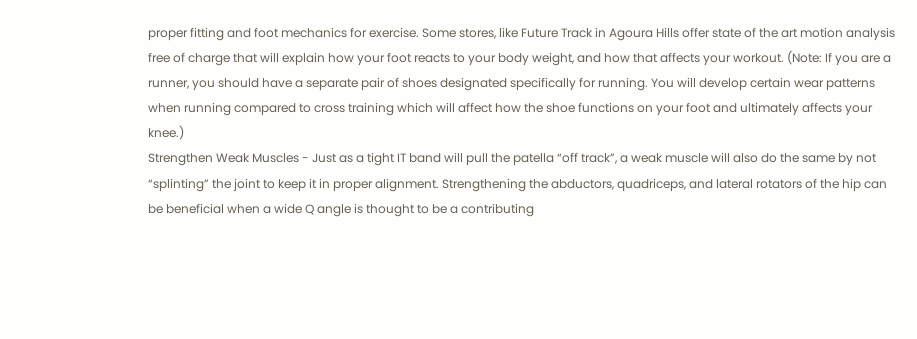proper fitting and foot mechanics for exercise. Some stores, like Future Track in Agoura Hills offer state of the art motion analysis free of charge that will explain how your foot reacts to your body weight, and how that affects your workout. (Note: If you are a runner, you should have a separate pair of shoes designated specifically for running. You will develop certain wear patterns when running compared to cross training which will affect how the shoe functions on your foot and ultimately affects your knee.)
Strengthen Weak Muscles - Just as a tight IT band will pull the patella “off track”, a weak muscle will also do the same by not “splinting” the joint to keep it in proper alignment. Strengthening the abductors, quadriceps, and lateral rotators of the hip can be beneficial when a wide Q angle is thought to be a contributing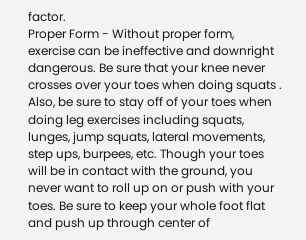factor.
Proper Form - Without proper form, exercise can be ineffective and downright dangerous. Be sure that your knee never crosses over your toes when doing squats . Also, be sure to stay off of your toes when doing leg exercises including squats, lunges, jump squats, lateral movements, step ups, burpees, etc. Though your toes will be in contact with the ground, you never want to roll up on or push with your toes. Be sure to keep your whole foot flat and push up through center of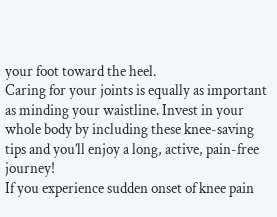your foot toward the heel.
Caring for your joints is equally as important as minding your waistline. Invest in your whole body by including these knee-saving tips and you’ll enjoy a long, active, pain-free journey!
If you experience sudden onset of knee pain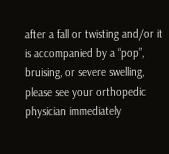after a fall or twisting and/or it is accompanied by a “pop”, bruising, or severe swelling, please see your orthopedic physician immediately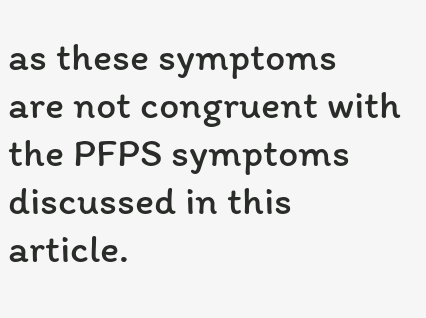as these symptoms are not congruent with the PFPS symptoms discussed in this article.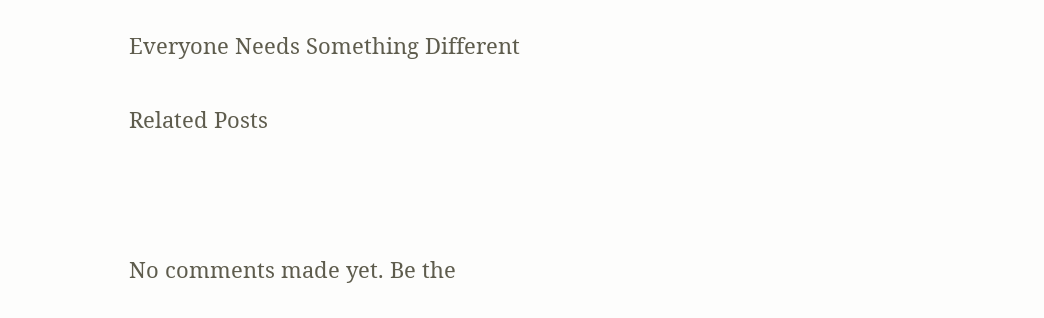Everyone Needs Something Different

Related Posts



No comments made yet. Be the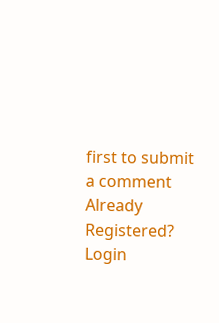first to submit a comment
Already Registered? Login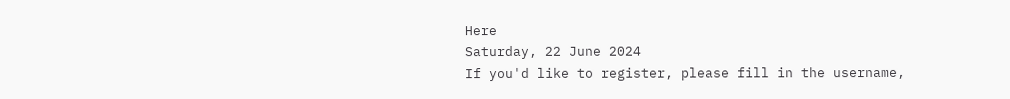Here
Saturday, 22 June 2024
If you'd like to register, please fill in the username,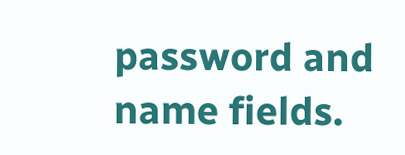password and name fields.